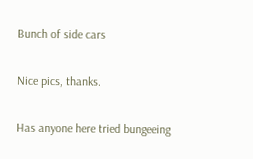Bunch of side cars

Nice pics, thanks.

Has anyone here tried bungeeing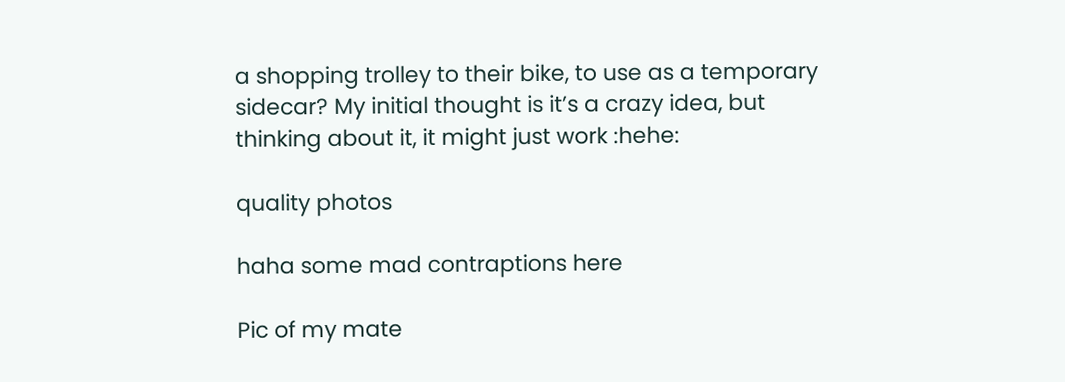a shopping trolley to their bike, to use as a temporary sidecar? My initial thought is it’s a crazy idea, but thinking about it, it might just work :hehe:

quality photos

haha some mad contraptions here

Pic of my mate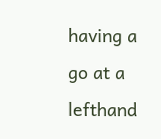having a go at a lefthand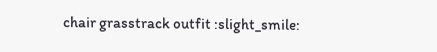chair grasstrack outfit :slight_smile: